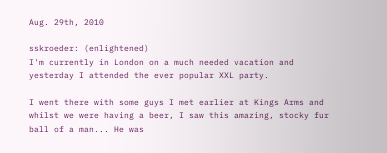Aug. 29th, 2010

sskroeder: (enlightened)
I'm currently in London on a much needed vacation and yesterday I attended the ever popular XXL party.

I went there with some guys I met earlier at Kings Arms and whilst we were having a beer, I saw this amazing, stocky fur ball of a man... He was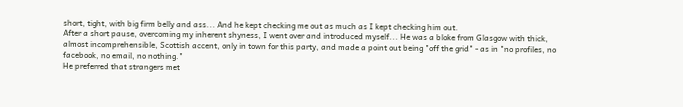short, tight, with big firm belly and ass... And he kept checking me out as much as I kept checking him out.
After a short pause, overcoming my inherent shyness, I went over and introduced myself... He was a bloke from Glasgow with thick, almost incomprehensible, Scottish accent, only in town for this party, and made a point out being "off the grid" - as in "no profiles, no facebook, no email, no nothing."
He preferred that strangers met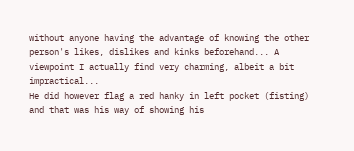without anyone having the advantage of knowing the other person's likes, dislikes and kinks beforehand... A viewpoint I actually find very charming, albeit a bit impractical...
He did however flag a red hanky in left pocket (fisting) and that was his way of showing his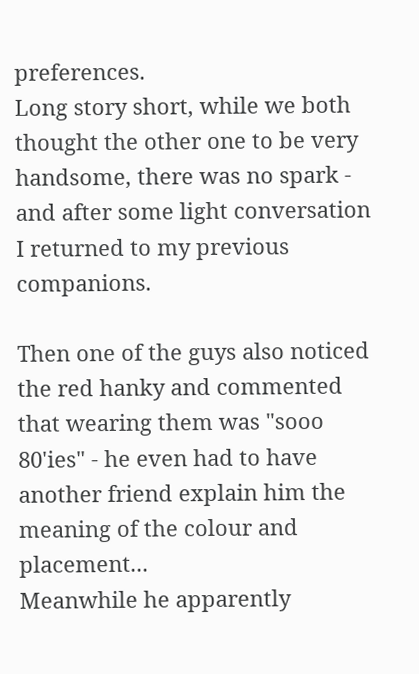preferences.
Long story short, while we both thought the other one to be very handsome, there was no spark - and after some light conversation I returned to my previous companions.

Then one of the guys also noticed the red hanky and commented that wearing them was "sooo 80'ies" - he even had to have another friend explain him the meaning of the colour and placement...
Meanwhile he apparently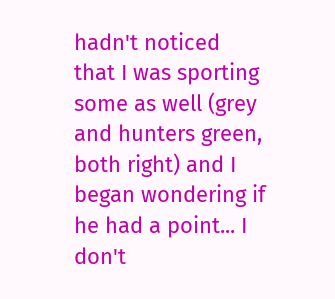hadn't noticed that I was sporting some as well (grey and hunters green, both right) and I began wondering if he had a point... I don't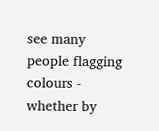see many people flagging colours - whether by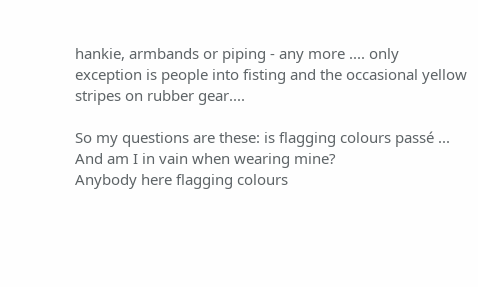hankie, armbands or piping - any more .... only exception is people into fisting and the occasional yellow stripes on rubber gear....

So my questions are these: is flagging colours passé ... And am I in vain when wearing mine?
Anybody here flagging colours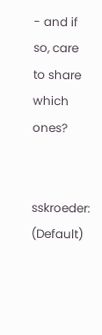- and if so, care to share which ones?


sskroeder: (Default)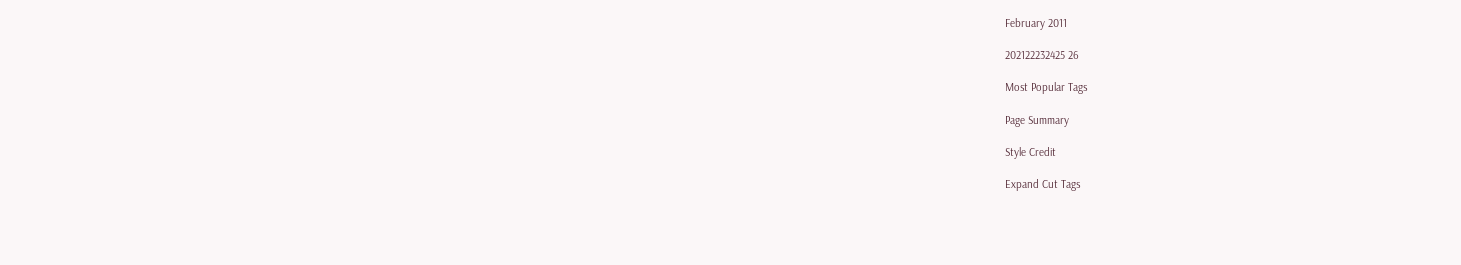February 2011

202122232425 26

Most Popular Tags

Page Summary

Style Credit

Expand Cut Tags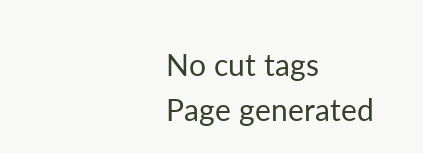No cut tags
Page generated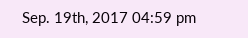Sep. 19th, 2017 04:59 pm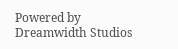Powered by Dreamwidth Studios